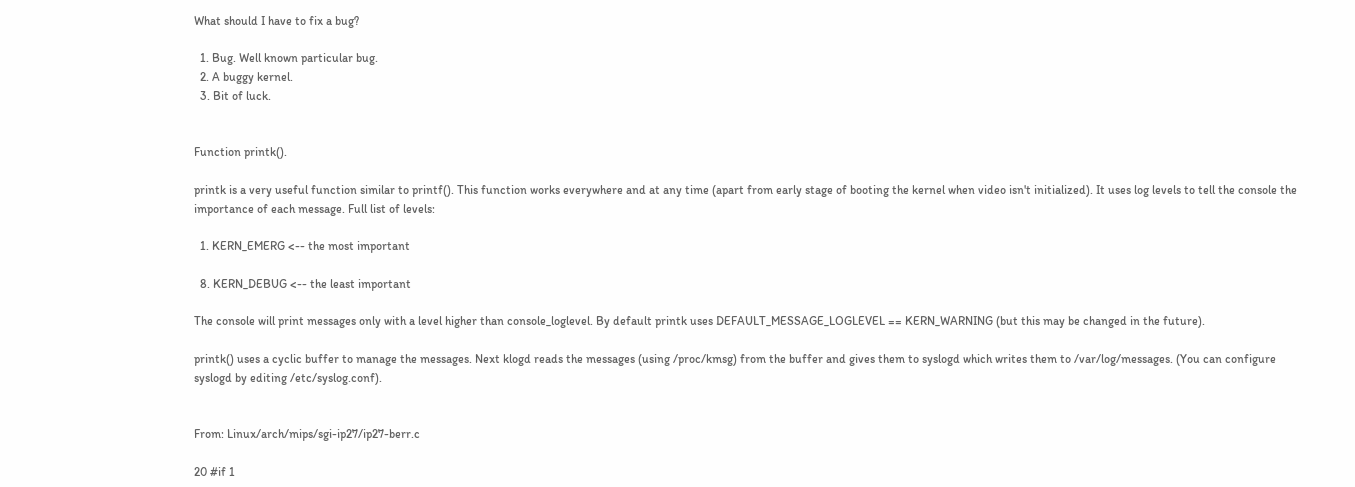What should I have to fix a bug?

  1. Bug. Well known particular bug.
  2. A buggy kernel.
  3. Bit of luck.


Function printk().

printk is a very useful function similar to printf(). This function works everywhere and at any time (apart from early stage of booting the kernel when video isn't initialized). It uses log levels to tell the console the importance of each message. Full list of levels:

  1. KERN_EMERG <-- the most important

  8. KERN_DEBUG <-- the least important

The console will print messages only with a level higher than console_loglevel. By default printk uses DEFAULT_MESSAGE_LOGLEVEL == KERN_WARNING (but this may be changed in the future).

printk() uses a cyclic buffer to manage the messages. Next klogd reads the messages (using /proc/kmsg) from the buffer and gives them to syslogd which writes them to /var/log/messages. (You can configure syslogd by editing /etc/syslog.conf).


From: Linux/arch/mips/sgi-ip27/ip27-berr.c

20 #if 1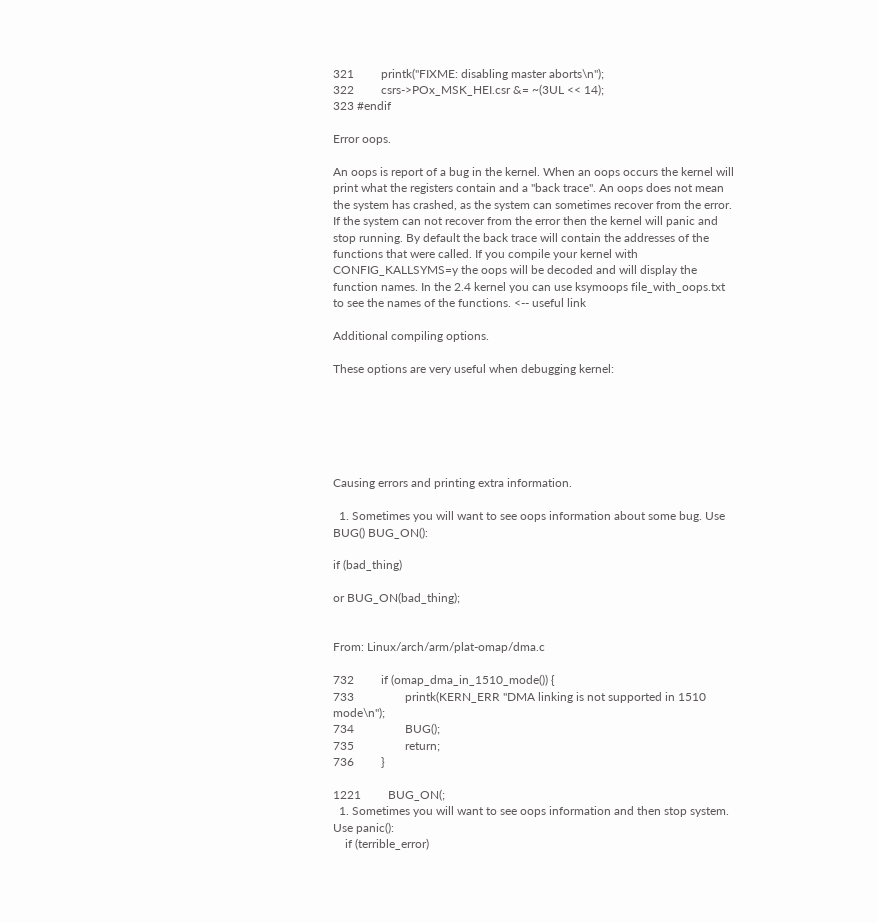321         printk("FIXME: disabling master aborts\n");
322         csrs->POx_MSK_HEI.csr &= ~(3UL << 14);
323 #endif

Error oops.

An oops is report of a bug in the kernel. When an oops occurs the kernel will print what the registers contain and a "back trace". An oops does not mean the system has crashed, as the system can sometimes recover from the error. If the system can not recover from the error then the kernel will panic and stop running. By default the back trace will contain the addresses of the functions that were called. If you compile your kernel with CONFIG_KALLSYMS=y the oops will be decoded and will display the function names. In the 2.4 kernel you can use ksymoops file_with_oops.txt to see the names of the functions. <-- useful link

Additional compiling options.

These options are very useful when debugging kernel:






Causing errors and printing extra information.

  1. Sometimes you will want to see oops information about some bug. Use BUG() BUG_ON():

if (bad_thing)

or BUG_ON(bad_thing);


From: Linux/arch/arm/plat-omap/dma.c

732         if (omap_dma_in_1510_mode()) {
733                 printk(KERN_ERR "DMA linking is not supported in 1510 mode\n");
734                 BUG();
735                 return;
736         }

1221         BUG_ON(;
  1. Sometimes you will want to see oops information and then stop system. Use panic():
    if (terrible_error)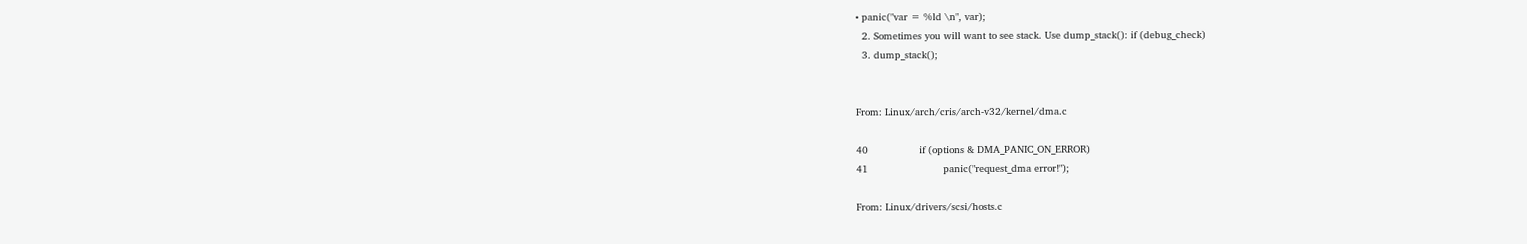• panic("var = %ld \n", var);
  2. Sometimes you will want to see stack. Use dump_stack(): if (debug_check)
  3. dump_stack();


From: Linux/arch/cris/arch-v32/kernel/dma.c

40                 if (options & DMA_PANIC_ON_ERROR)
41                         panic("request_dma error!");

From: Linux/drivers/scsi/hosts.c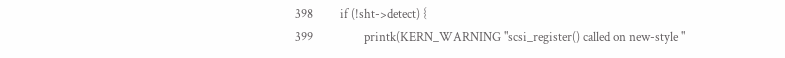398         if (!sht->detect) {
399                 printk(KERN_WARNING "scsi_register() called on new-style "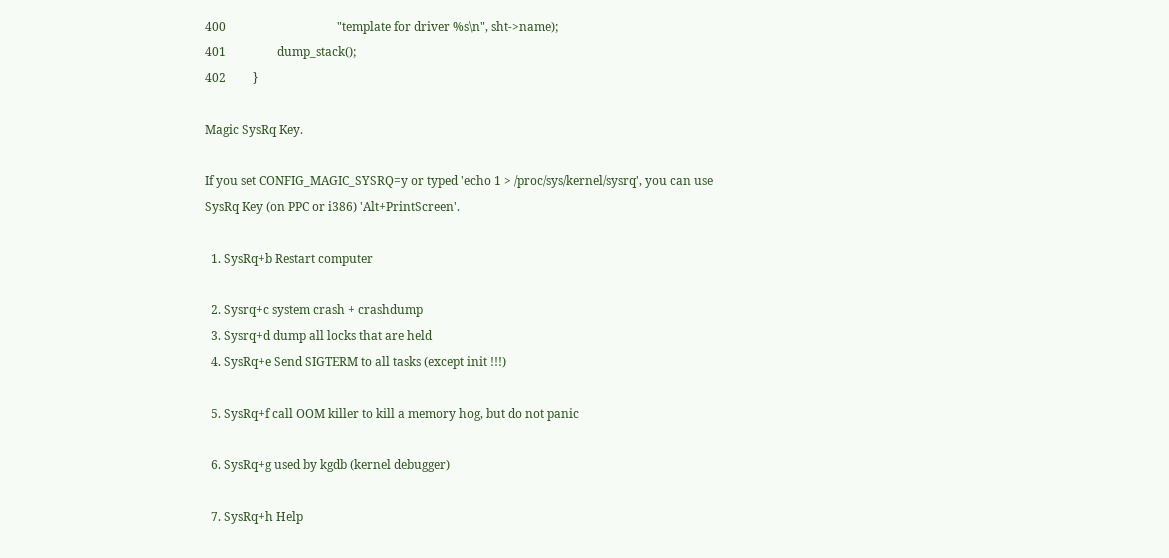400                                     "template for driver %s\n", sht->name);
401                 dump_stack();
402         }

Magic SysRq Key.

If you set CONFIG_MAGIC_SYSRQ=y or typed 'echo 1 > /proc/sys/kernel/sysrq', you can use SysRq Key (on PPC or i386) 'Alt+PrintScreen'.

  1. SysRq+b Restart computer

  2. Sysrq+c system crash + crashdump
  3. Sysrq+d dump all locks that are held
  4. SysRq+e Send SIGTERM to all tasks (except init !!!)

  5. SysRq+f call OOM killer to kill a memory hog, but do not panic

  6. SysRq+g used by kgdb (kernel debugger)

  7. SysRq+h Help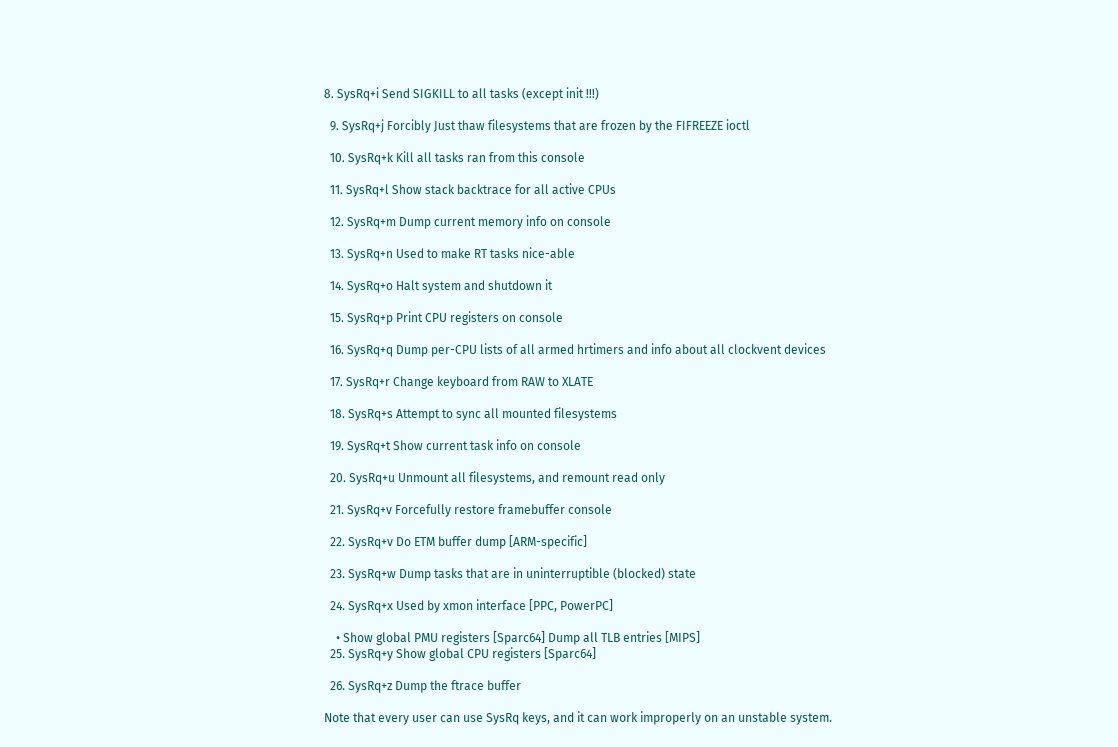8. SysRq+i Send SIGKILL to all tasks (except init !!!)

  9. SysRq+j Forcibly Just thaw filesystems that are frozen by the FIFREEZE ioctl

  10. SysRq+k Kill all tasks ran from this console

  11. SysRq+l Show stack backtrace for all active CPUs

  12. SysRq+m Dump current memory info on console

  13. SysRq+n Used to make RT tasks nice-able

  14. SysRq+o Halt system and shutdown it

  15. SysRq+p Print CPU registers on console

  16. SysRq+q Dump per-CPU lists of all armed hrtimers and info about all clockvent devices

  17. SysRq+r Change keyboard from RAW to XLATE

  18. SysRq+s Attempt to sync all mounted filesystems

  19. SysRq+t Show current task info on console

  20. SysRq+u Unmount all filesystems, and remount read only

  21. SysRq+v Forcefully restore framebuffer console

  22. SysRq+v Do ETM buffer dump [ARM-specific]

  23. SysRq+w Dump tasks that are in uninterruptible (blocked) state

  24. SysRq+x Used by xmon interface [PPC, PowerPC]

    • Show global PMU registers [Sparc64] Dump all TLB entries [MIPS]
  25. SysRq+y Show global CPU registers [Sparc64]

  26. SysRq+z Dump the ftrace buffer

Note that every user can use SysRq keys, and it can work improperly on an unstable system.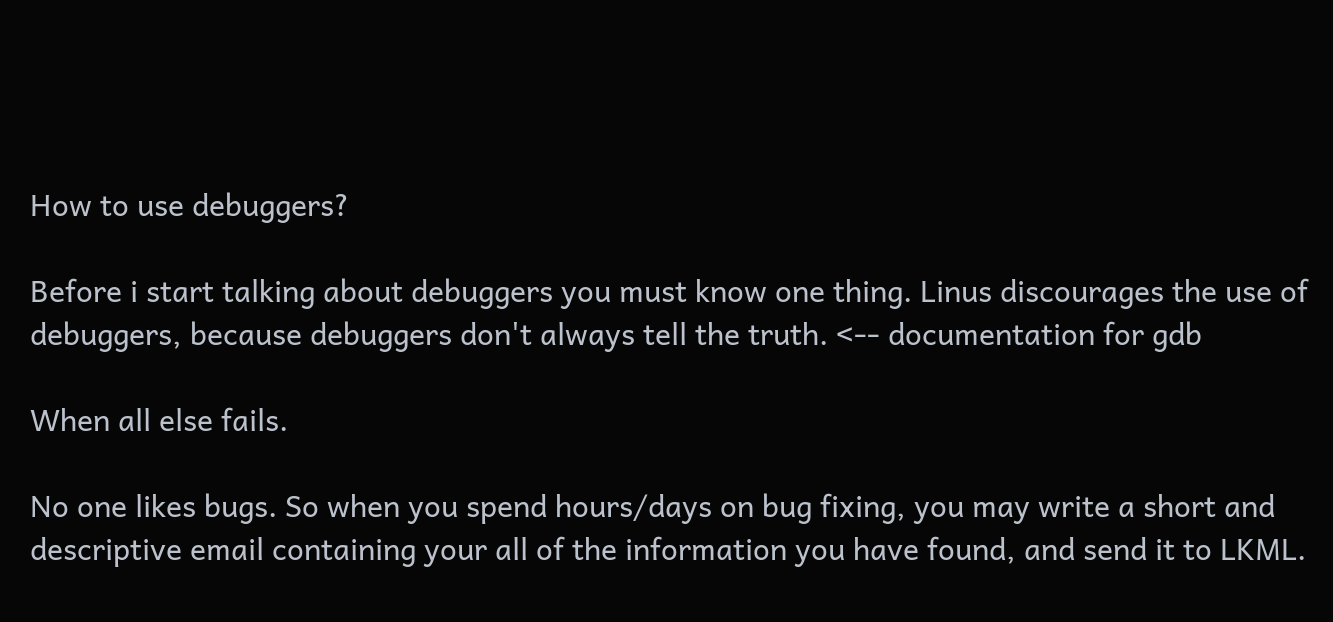How to use debuggers?

Before i start talking about debuggers you must know one thing. Linus discourages the use of debuggers, because debuggers don't always tell the truth. <-- documentation for gdb

When all else fails.

No one likes bugs. So when you spend hours/days on bug fixing, you may write a short and descriptive email containing your all of the information you have found, and send it to LKML.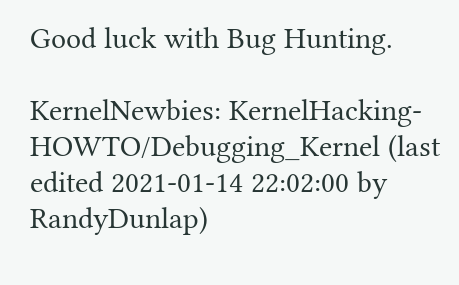Good luck with Bug Hunting.

KernelNewbies: KernelHacking-HOWTO/Debugging_Kernel (last edited 2021-01-14 22:02:00 by RandyDunlap)